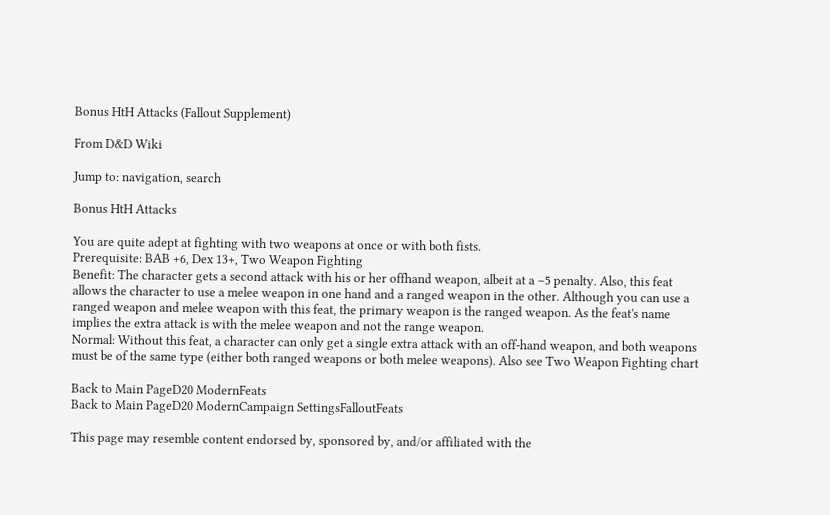Bonus HtH Attacks (Fallout Supplement)

From D&D Wiki

Jump to: navigation, search

Bonus HtH Attacks

You are quite adept at fighting with two weapons at once or with both fists.
Prerequisite: BAB +6, Dex 13+, Two Weapon Fighting
Benefit: The character gets a second attack with his or her offhand weapon, albeit at a –5 penalty. Also, this feat allows the character to use a melee weapon in one hand and a ranged weapon in the other. Although you can use a ranged weapon and melee weapon with this feat, the primary weapon is the ranged weapon. As the feat's name implies the extra attack is with the melee weapon and not the range weapon.
Normal: Without this feat, a character can only get a single extra attack with an off-hand weapon, and both weapons must be of the same type (either both ranged weapons or both melee weapons). Also see Two Weapon Fighting chart

Back to Main PageD20 ModernFeats
Back to Main PageD20 ModernCampaign SettingsFalloutFeats

This page may resemble content endorsed by, sponsored by, and/or affiliated with the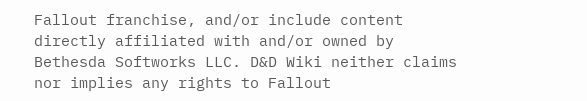Fallout franchise, and/or include content directly affiliated with and/or owned by Bethesda Softworks LLC. D&D Wiki neither claims nor implies any rights to Fallout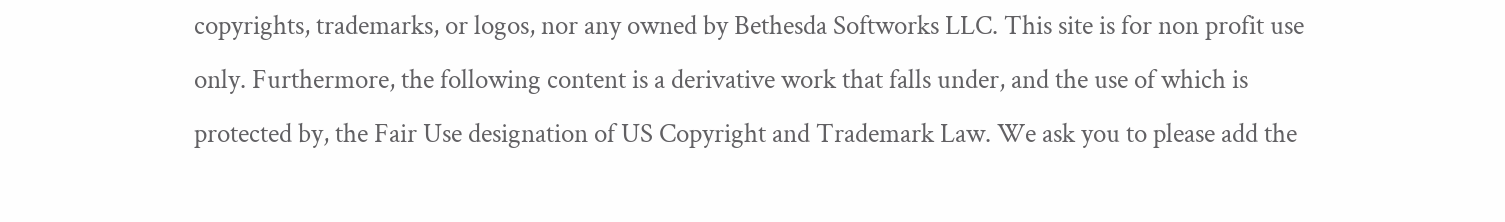copyrights, trademarks, or logos, nor any owned by Bethesda Softworks LLC. This site is for non profit use only. Furthermore, the following content is a derivative work that falls under, and the use of which is protected by, the Fair Use designation of US Copyright and Trademark Law. We ask you to please add the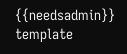{{needsadmin}} template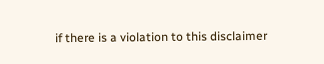if there is a violation to this disclaimer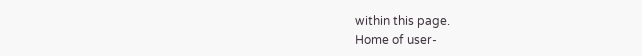within this page.
Home of user-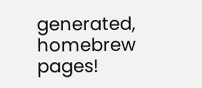generated,
homebrew pages!